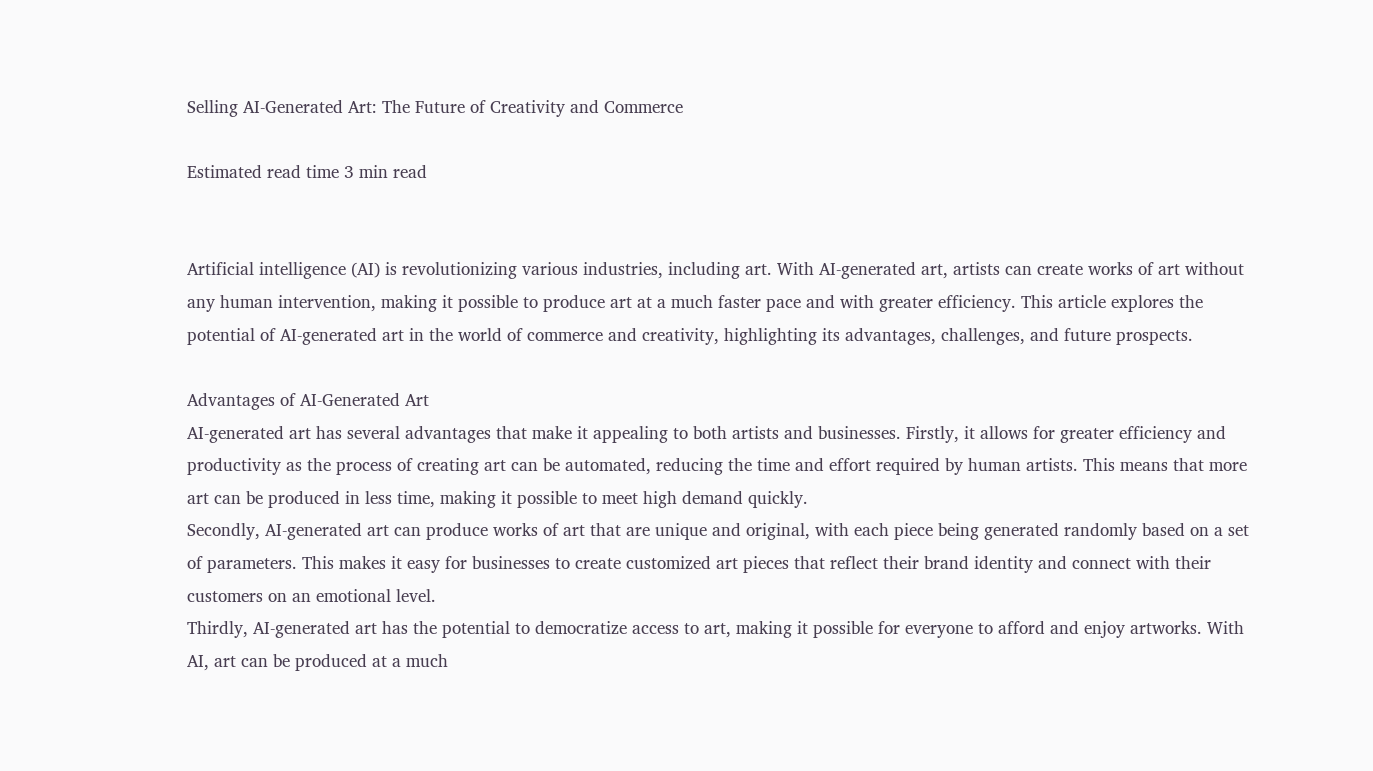Selling AI-Generated Art: The Future of Creativity and Commerce

Estimated read time 3 min read


Artificial intelligence (AI) is revolutionizing various industries, including art. With AI-generated art, artists can create works of art without any human intervention, making it possible to produce art at a much faster pace and with greater efficiency. This article explores the potential of AI-generated art in the world of commerce and creativity, highlighting its advantages, challenges, and future prospects.

Advantages of AI-Generated Art
AI-generated art has several advantages that make it appealing to both artists and businesses. Firstly, it allows for greater efficiency and productivity as the process of creating art can be automated, reducing the time and effort required by human artists. This means that more art can be produced in less time, making it possible to meet high demand quickly.
Secondly, AI-generated art can produce works of art that are unique and original, with each piece being generated randomly based on a set of parameters. This makes it easy for businesses to create customized art pieces that reflect their brand identity and connect with their customers on an emotional level.
Thirdly, AI-generated art has the potential to democratize access to art, making it possible for everyone to afford and enjoy artworks. With AI, art can be produced at a much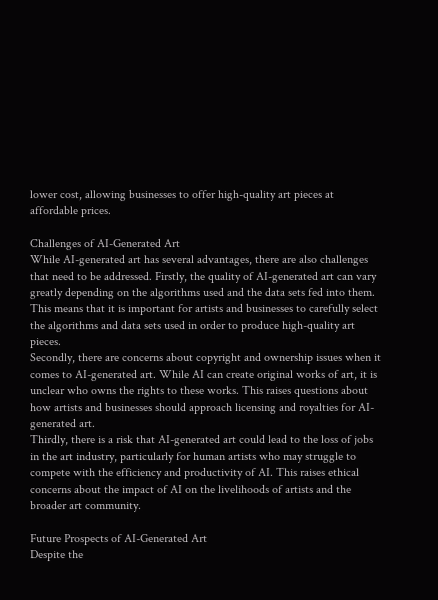lower cost, allowing businesses to offer high-quality art pieces at affordable prices.

Challenges of AI-Generated Art
While AI-generated art has several advantages, there are also challenges that need to be addressed. Firstly, the quality of AI-generated art can vary greatly depending on the algorithms used and the data sets fed into them. This means that it is important for artists and businesses to carefully select the algorithms and data sets used in order to produce high-quality art pieces.
Secondly, there are concerns about copyright and ownership issues when it comes to AI-generated art. While AI can create original works of art, it is unclear who owns the rights to these works. This raises questions about how artists and businesses should approach licensing and royalties for AI-generated art.
Thirdly, there is a risk that AI-generated art could lead to the loss of jobs in the art industry, particularly for human artists who may struggle to compete with the efficiency and productivity of AI. This raises ethical concerns about the impact of AI on the livelihoods of artists and the broader art community.

Future Prospects of AI-Generated Art
Despite the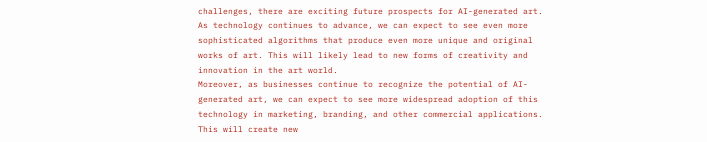challenges, there are exciting future prospects for AI-generated art. As technology continues to advance, we can expect to see even more sophisticated algorithms that produce even more unique and original works of art. This will likely lead to new forms of creativity and innovation in the art world.
Moreover, as businesses continue to recognize the potential of AI-generated art, we can expect to see more widespread adoption of this technology in marketing, branding, and other commercial applications. This will create new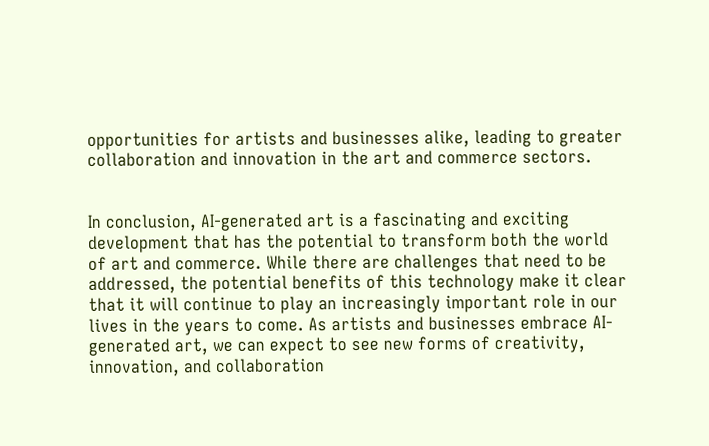opportunities for artists and businesses alike, leading to greater collaboration and innovation in the art and commerce sectors.


In conclusion, AI-generated art is a fascinating and exciting development that has the potential to transform both the world of art and commerce. While there are challenges that need to be addressed, the potential benefits of this technology make it clear that it will continue to play an increasingly important role in our lives in the years to come. As artists and businesses embrace AI-generated art, we can expect to see new forms of creativity, innovation, and collaboration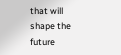that will shape the future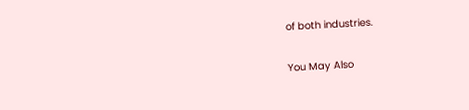of both industries.

You May Also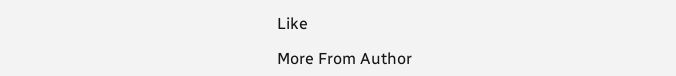Like

More From Author